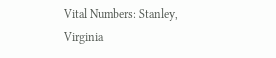Vital Numbers: Stanley, Virginia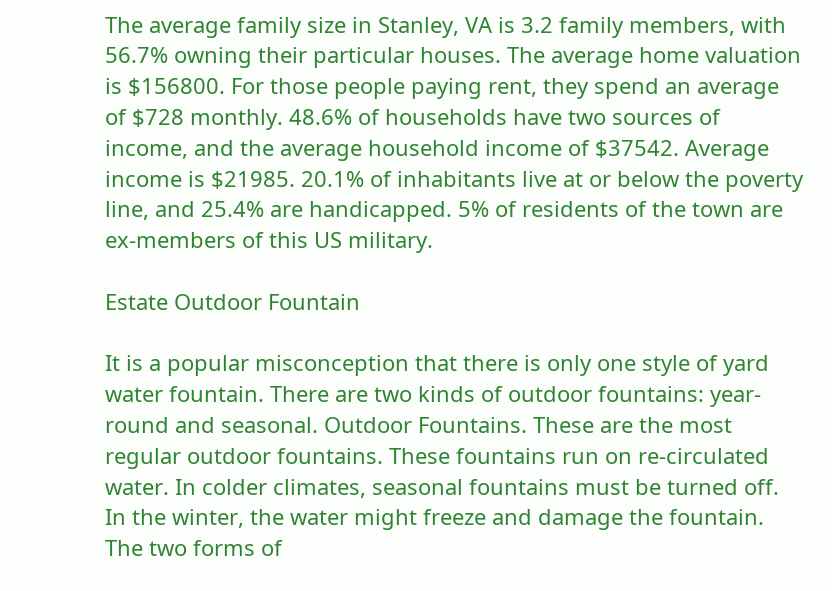The average family size in Stanley, VA is 3.2 family members, with 56.7% owning their particular houses. The average home valuation is $156800. For those people paying rent, they spend an average of $728 monthly. 48.6% of households have two sources of income, and the average household income of $37542. Average income is $21985. 20.1% of inhabitants live at or below the poverty line, and 25.4% are handicapped. 5% of residents of the town are ex-members of this US military.

Estate Outdoor Fountain

It is a popular misconception that there is only one style of yard water fountain. There are two kinds of outdoor fountains: year-round and seasonal. Outdoor Fountains. These are the most regular outdoor fountains. These fountains run on re-circulated water. In colder climates, seasonal fountains must be turned off. In the winter, the water might freeze and damage the fountain. The two forms of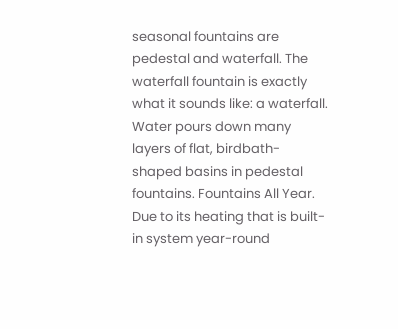seasonal fountains are pedestal and waterfall. The waterfall fountain is exactly what it sounds like: a waterfall. Water pours down many layers of flat, birdbath-shaped basins in pedestal fountains. Fountains All Year. Due to its heating that is built-in system year-round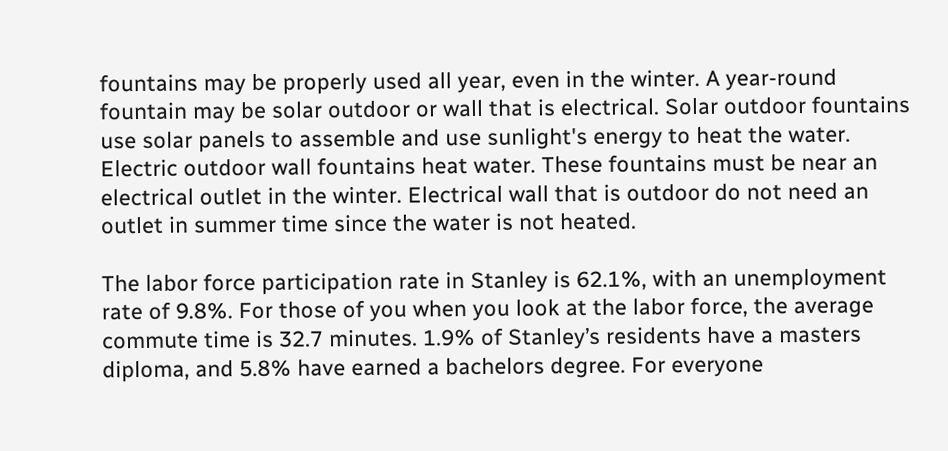fountains may be properly used all year, even in the winter. A year-round fountain may be solar outdoor or wall that is electrical. Solar outdoor fountains use solar panels to assemble and use sunlight's energy to heat the water. Electric outdoor wall fountains heat water. These fountains must be near an electrical outlet in the winter. Electrical wall that is outdoor do not need an outlet in summer time since the water is not heated.

The labor force participation rate in Stanley is 62.1%, with an unemployment rate of 9.8%. For those of you when you look at the labor force, the average commute time is 32.7 minutes. 1.9% of Stanley’s residents have a masters diploma, and 5.8% have earned a bachelors degree. For everyone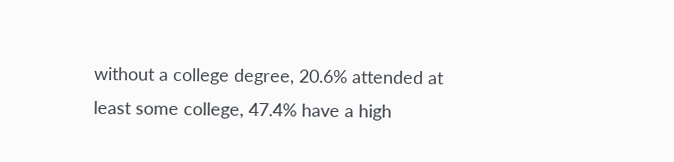without a college degree, 20.6% attended at least some college, 47.4% have a high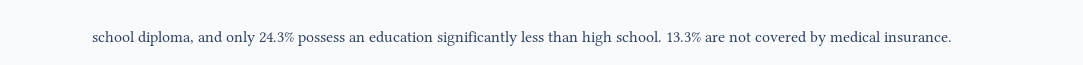school diploma, and only 24.3% possess an education significantly less than high school. 13.3% are not covered by medical insurance.